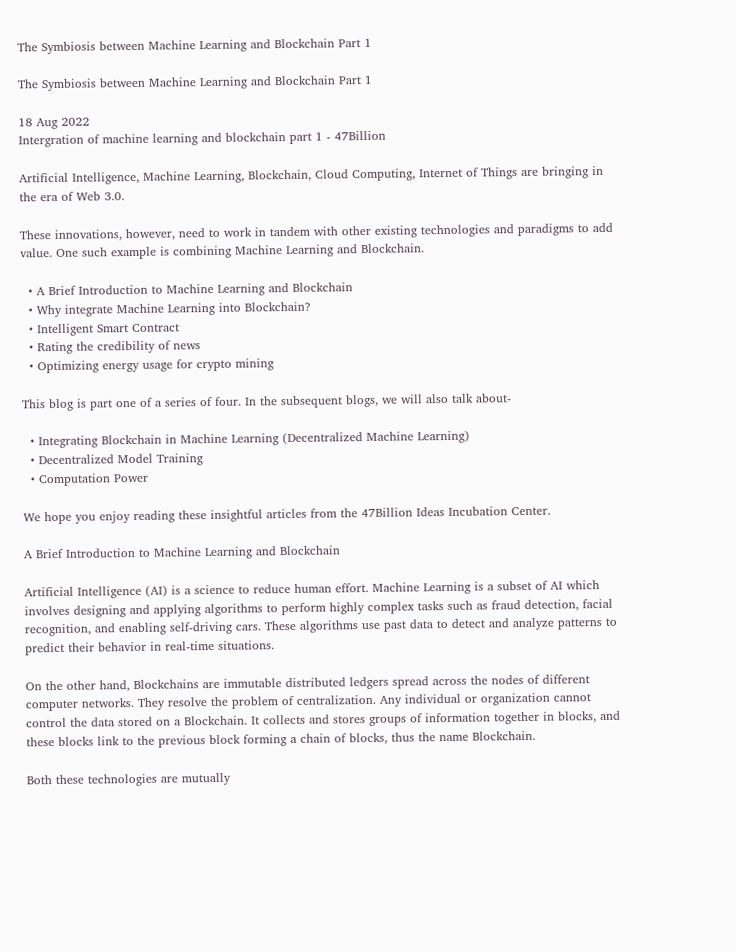The Symbiosis between Machine Learning and Blockchain Part 1

The Symbiosis between Machine Learning and Blockchain Part 1

18 Aug 2022
Intergration of machine learning and blockchain part 1 - 47Billion

Artificial Intelligence, Machine Learning, Blockchain, Cloud Computing, Internet of Things are bringing in the era of Web 3.0.

These innovations, however, need to work in tandem with other existing technologies and paradigms to add value. One such example is combining Machine Learning and Blockchain.

  • A Brief Introduction to Machine Learning and Blockchain
  • Why integrate Machine Learning into Blockchain?
  • Intelligent Smart Contract
  • Rating the credibility of news
  • Optimizing energy usage for crypto mining

This blog is part one of a series of four. In the subsequent blogs, we will also talk about-

  • Integrating Blockchain in Machine Learning (Decentralized Machine Learning)
  • Decentralized Model Training
  • Computation Power

We hope you enjoy reading these insightful articles from the 47Billion Ideas Incubation Center.

A Brief Introduction to Machine Learning and Blockchain

Artificial Intelligence (AI) is a science to reduce human effort. Machine Learning is a subset of AI which involves designing and applying algorithms to perform highly complex tasks such as fraud detection, facial recognition, and enabling self-driving cars. These algorithms use past data to detect and analyze patterns to predict their behavior in real-time situations.

On the other hand, Blockchains are immutable distributed ledgers spread across the nodes of different computer networks. They resolve the problem of centralization. Any individual or organization cannot control the data stored on a Blockchain. It collects and stores groups of information together in blocks, and these blocks link to the previous block forming a chain of blocks, thus the name Blockchain.

Both these technologies are mutually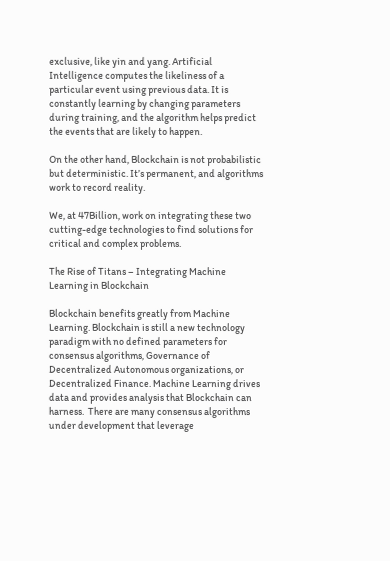exclusive, like yin and yang. Artificial Intelligence computes the likeliness of a particular event using previous data. It is constantly learning by changing parameters during training, and the algorithm helps predict the events that are likely to happen.

On the other hand, Blockchain is not probabilistic but deterministic. It’s permanent, and algorithms work to record reality.

We, at 47Billion, work on integrating these two cutting-edge technologies to find solutions for critical and complex problems.

The Rise of Titans – Integrating Machine Learning in Blockchain

Blockchain benefits greatly from Machine Learning. Blockchain is still a new technology paradigm with no defined parameters for consensus algorithms, Governance of Decentralized Autonomous organizations, or Decentralized Finance. Machine Learning drives data and provides analysis that Blockchain can harness.  There are many consensus algorithms under development that leverage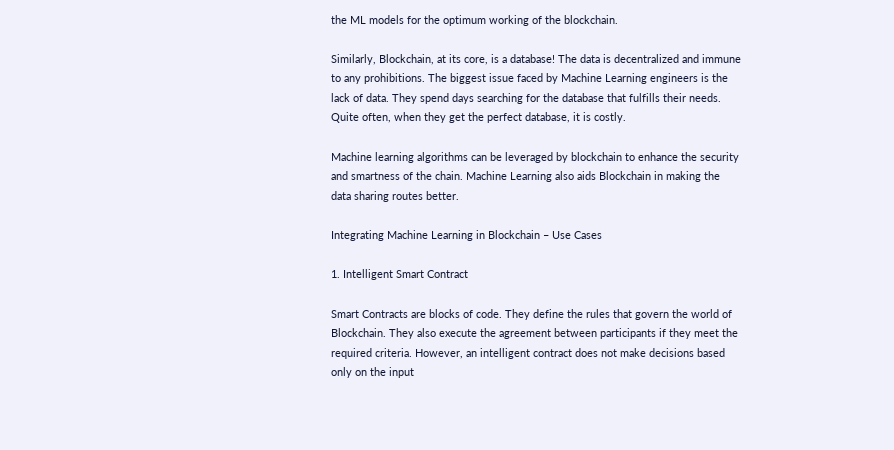the ML models for the optimum working of the blockchain.

Similarly, Blockchain, at its core, is a database! The data is decentralized and immune to any prohibitions. The biggest issue faced by Machine Learning engineers is the lack of data. They spend days searching for the database that fulfills their needs. Quite often, when they get the perfect database, it is costly.

Machine learning algorithms can be leveraged by blockchain to enhance the security and smartness of the chain. Machine Learning also aids Blockchain in making the data sharing routes better.

Integrating Machine Learning in Blockchain – Use Cases

1. Intelligent Smart Contract

Smart Contracts are blocks of code. They define the rules that govern the world of Blockchain. They also execute the agreement between participants if they meet the required criteria. However, an intelligent contract does not make decisions based only on the input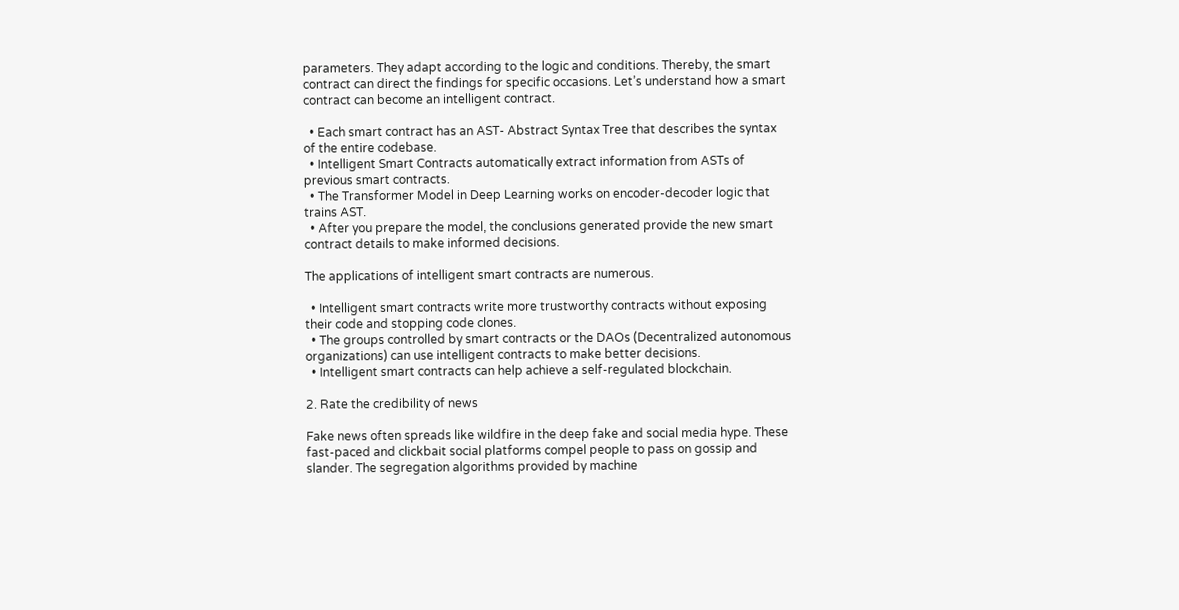parameters. They adapt according to the logic and conditions. Thereby, the smart contract can direct the findings for specific occasions. Let’s understand how a smart contract can become an intelligent contract.

  • Each smart contract has an AST- Abstract Syntax Tree that describes the syntax of the entire codebase.
  • Intelligent Smart Contracts automatically extract information from ASTs of previous smart contracts.
  • The Transformer Model in Deep Learning works on encoder-decoder logic that trains AST.
  • After you prepare the model, the conclusions generated provide the new smart contract details to make informed decisions.

The applications of intelligent smart contracts are numerous.

  • Intelligent smart contracts write more trustworthy contracts without exposing their code and stopping code clones.
  • The groups controlled by smart contracts or the DAOs (Decentralized autonomous organizations) can use intelligent contracts to make better decisions.
  • Intelligent smart contracts can help achieve a self-regulated blockchain.

2. Rate the credibility of news

Fake news often spreads like wildfire in the deep fake and social media hype. These fast-paced and clickbait social platforms compel people to pass on gossip and slander. The segregation algorithms provided by machine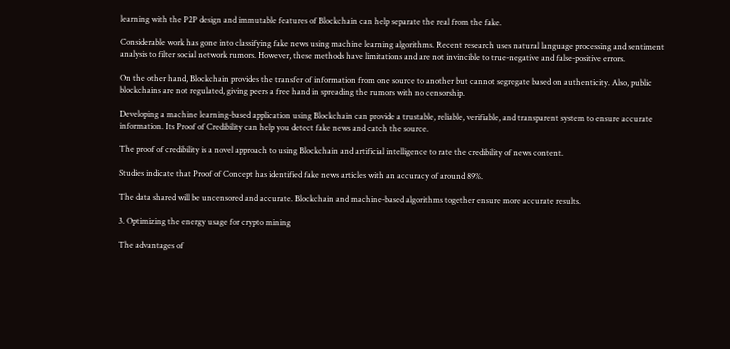learning with the P2P design and immutable features of Blockchain can help separate the real from the fake.

Considerable work has gone into classifying fake news using machine learning algorithms. Recent research uses natural language processing and sentiment analysis to filter social network rumors. However, these methods have limitations and are not invincible to true-negative and false-positive errors.

On the other hand, Blockchain provides the transfer of information from one source to another but cannot segregate based on authenticity. Also, public blockchains are not regulated, giving peers a free hand in spreading the rumors with no censorship.

Developing a machine learning-based application using Blockchain can provide a trustable, reliable, verifiable, and transparent system to ensure accurate information. Its Proof of Credibility can help you detect fake news and catch the source.

The proof of credibility is a novel approach to using Blockchain and artificial intelligence to rate the credibility of news content.

Studies indicate that Proof of Concept has identified fake news articles with an accuracy of around 89%.

The data shared will be uncensored and accurate. Blockchain and machine-based algorithms together ensure more accurate results.

3. Optimizing the energy usage for crypto mining

The advantages of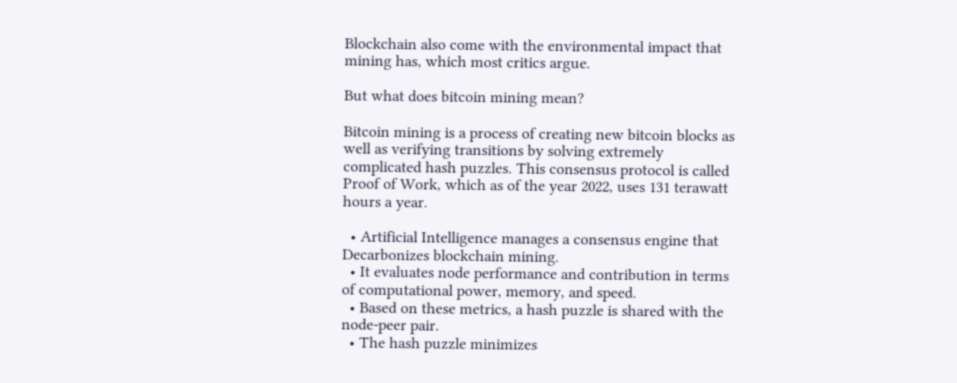Blockchain also come with the environmental impact that mining has, which most critics argue.

But what does bitcoin mining mean?

Bitcoin mining is a process of creating new bitcoin blocks as well as verifying transitions by solving extremely complicated hash puzzles. This consensus protocol is called Proof of Work, which as of the year 2022, uses 131 terawatt hours a year.

  • Artificial Intelligence manages a consensus engine that Decarbonizes blockchain mining.
  • It evaluates node performance and contribution in terms of computational power, memory, and speed.
  • Based on these metrics, a hash puzzle is shared with the node-peer pair.
  • The hash puzzle minimizes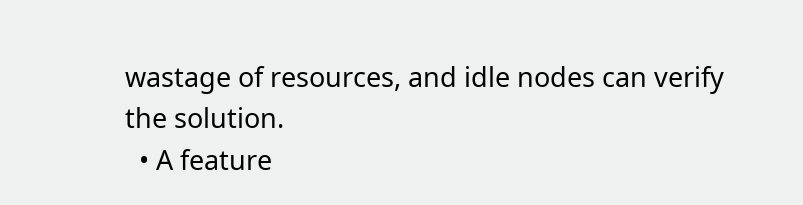wastage of resources, and idle nodes can verify the solution.
  • A feature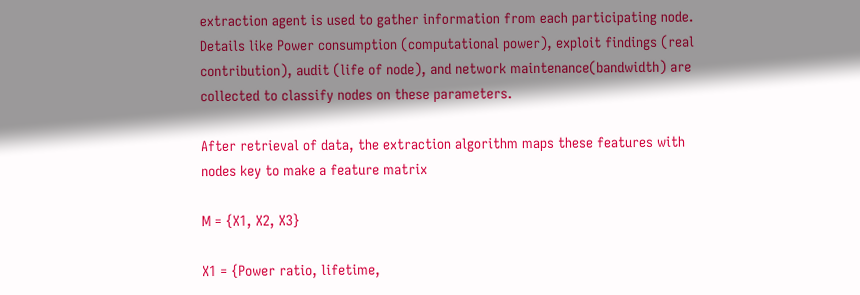extraction agent is used to gather information from each participating node. Details like Power consumption (computational power), exploit findings (real contribution), audit (life of node), and network maintenance(bandwidth) are collected to classify nodes on these parameters.

After retrieval of data, the extraction algorithm maps these features with nodes key to make a feature matrix

M = {X1, X2, X3}

X1 = {Power ratio, lifetime,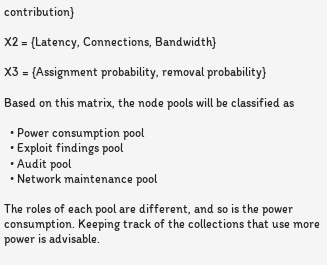contribution}

X2 = {Latency, Connections, Bandwidth}

X3 = {Assignment probability, removal probability}

Based on this matrix, the node pools will be classified as

  • Power consumption pool
  • Exploit findings pool
  • Audit pool
  • Network maintenance pool

The roles of each pool are different, and so is the power consumption. Keeping track of the collections that use more power is advisable.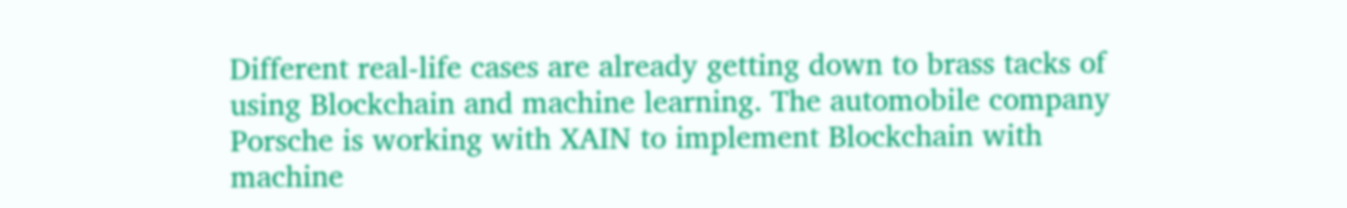Different real-life cases are already getting down to brass tacks of using Blockchain and machine learning. The automobile company Porsche is working with XAIN to implement Blockchain with machine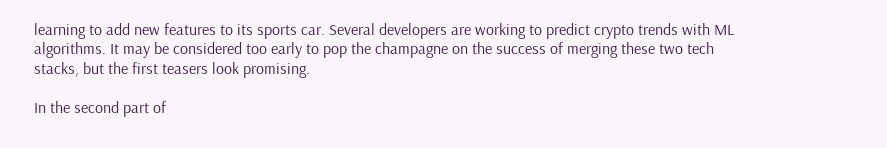learning to add new features to its sports car. Several developers are working to predict crypto trends with ML algorithms. It may be considered too early to pop the champagne on the success of merging these two tech stacks, but the first teasers look promising.

In the second part of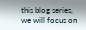this blog series, we will focus on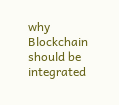why Blockchain should be integrated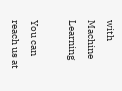with Machine Learning

You can reach us at